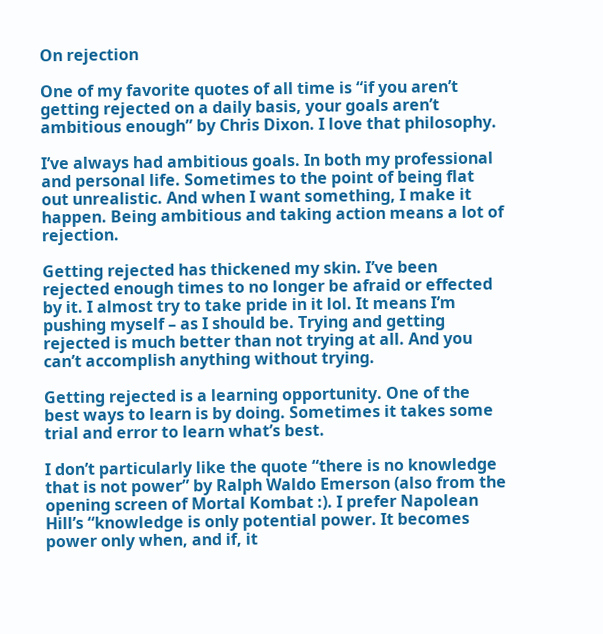On rejection

One of my favorite quotes of all time is “if you aren’t getting rejected on a daily basis, your goals aren’t ambitious enough” by Chris Dixon. I love that philosophy.

I’ve always had ambitious goals. In both my professional and personal life. Sometimes to the point of being flat out unrealistic. And when I want something, I make it happen. Being ambitious and taking action means a lot of rejection.

Getting rejected has thickened my skin. I’ve been rejected enough times to no longer be afraid or effected by it. I almost try to take pride in it lol. It means I’m pushing myself – as I should be. Trying and getting rejected is much better than not trying at all. And you can’t accomplish anything without trying.

Getting rejected is a learning opportunity. One of the best ways to learn is by doing. Sometimes it takes some trial and error to learn what’s best.

I don’t particularly like the quote “there is no knowledge that is not power” by Ralph Waldo Emerson (also from the opening screen of Mortal Kombat :). I prefer Napolean Hill’s “knowledge is only potential power. It becomes power only when, and if, it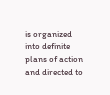is organized into definite plans of action and directed to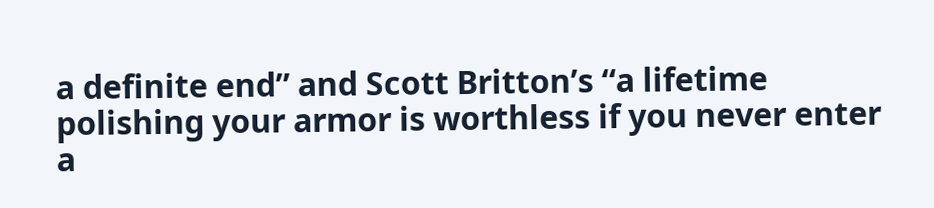a definite end” and Scott Britton’s “a lifetime polishing your armor is worthless if you never enter a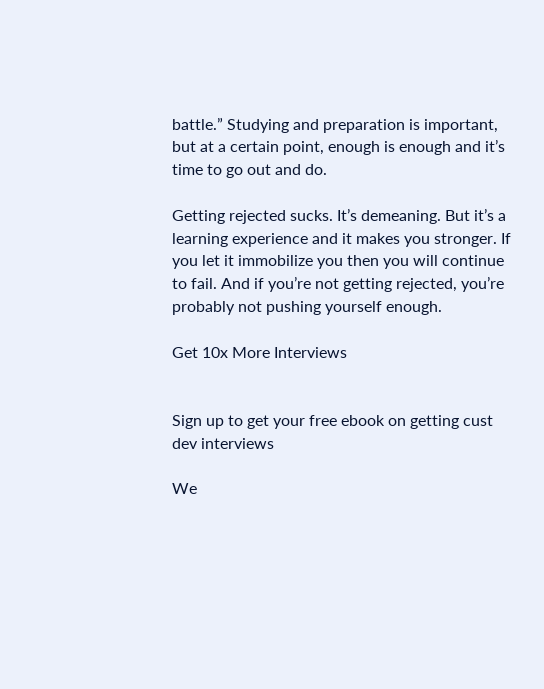battle.” Studying and preparation is important, but at a certain point, enough is enough and it’s time to go out and do.

Getting rejected sucks. It’s demeaning. But it’s a learning experience and it makes you stronger. If you let it immobilize you then you will continue to fail. And if you’re not getting rejected, you’re probably not pushing yourself enough.

Get 10x More Interviews


Sign up to get your free ebook on getting cust dev interviews

We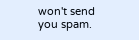won't send you spam.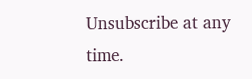Unsubscribe at any time.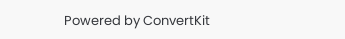Powered by ConvertKit